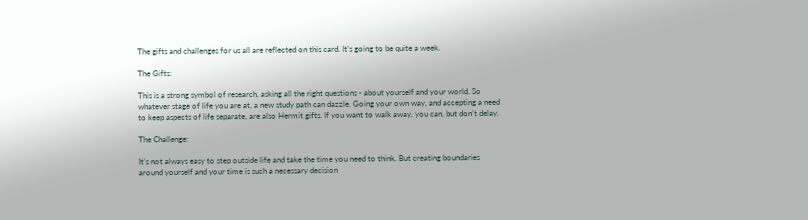The gifts and challenges for us all are reflected on this card. It’s going to be quite a week.

The Gifts:

This is a strong symbol of research, asking all the right questions - about yourself and your world. So whatever stage of life you are at, a new study path can dazzle. Going your own way, and accepting a need to keep aspects of life separate, are also Hermit gifts. If you want to walk away, you can, but don’t delay.

The Challenge:

It’s not always easy to step outside life and take the time you need to think. But creating boundaries around yourself and your time is such a necessary decision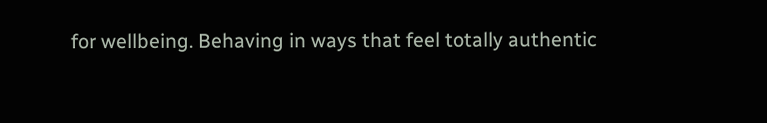for wellbeing. Behaving in ways that feel totally authentic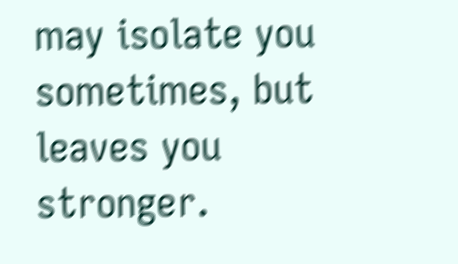may isolate you sometimes, but leaves you stronger.